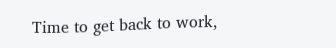Time to get back to work,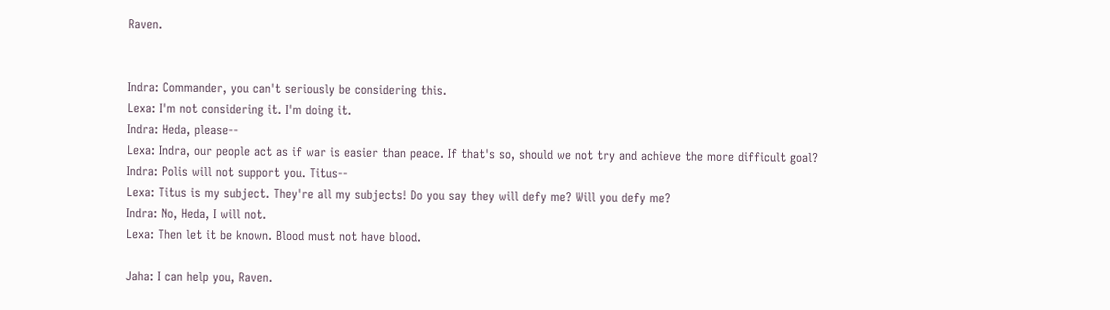Raven.


Indra: Commander, you can't seriously be considering this.
Lexa: I'm not considering it. I'm doing it.
Indra: Heda, please--
Lexa: Indra, our people act as if war is easier than peace. If that's so, should we not try and achieve the more difficult goal?
Indra: Polis will not support you. Titus--
Lexa: Titus is my subject. They're all my subjects! Do you say they will defy me? Will you defy me?
Indra: No, Heda, I will not.
Lexa: Then let it be known. Blood must not have blood.

Jaha: I can help you, Raven.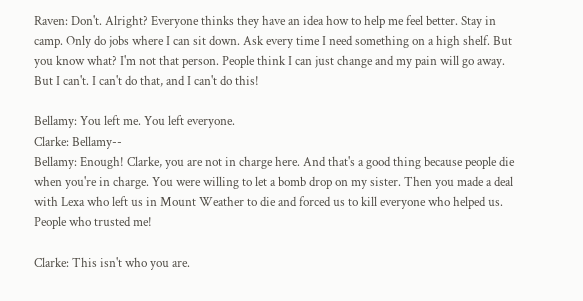Raven: Don't. Alright? Everyone thinks they have an idea how to help me feel better. Stay in camp. Only do jobs where I can sit down. Ask every time I need something on a high shelf. But you know what? I'm not that person. People think I can just change and my pain will go away. But I can't. I can't do that, and I can't do this!

Bellamy: You left me. You left everyone.
Clarke: Bellamy--
Bellamy: Enough! Clarke, you are not in charge here. And that's a good thing because people die when you're in charge. You were willing to let a bomb drop on my sister. Then you made a deal with Lexa who left us in Mount Weather to die and forced us to kill everyone who helped us. People who trusted me!

Clarke: This isn't who you are.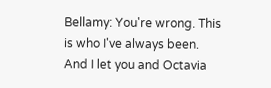Bellamy: You're wrong. This is who I've always been. And I let you and Octavia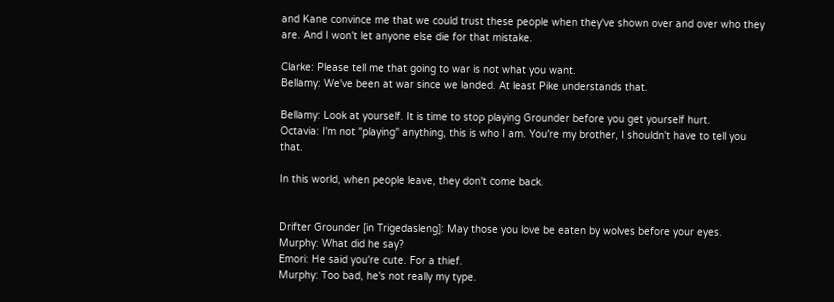and Kane convince me that we could trust these people when they've shown over and over who they are. And I won't let anyone else die for that mistake.

Clarke: Please tell me that going to war is not what you want.
Bellamy: We've been at war since we landed. At least Pike understands that.

Bellamy: Look at yourself. It is time to stop playing Grounder before you get yourself hurt.
Octavia: I'm not "playing" anything, this is who I am. You're my brother, I shouldn't have to tell you that.

In this world, when people leave, they don't come back.


Drifter Grounder [in Trigedasleng]: May those you love be eaten by wolves before your eyes.
Murphy: What did he say?
Emori: He said you're cute. For a thief.
Murphy: Too bad, he's not really my type.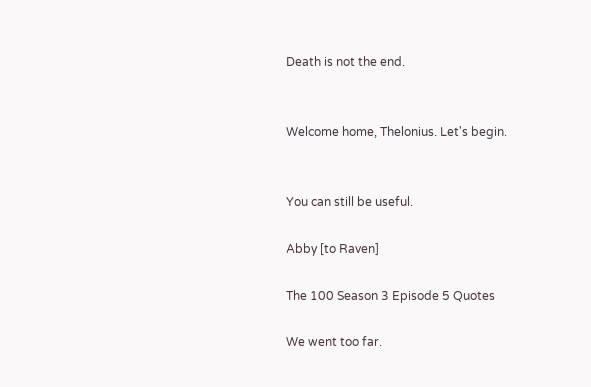Death is not the end.


Welcome home, Thelonius. Let's begin.


You can still be useful.

Abby [to Raven]

The 100 Season 3 Episode 5 Quotes

We went too far.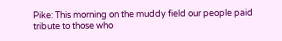Pike: This morning on the muddy field our people paid tribute to those who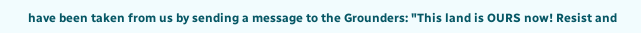have been taken from us by sending a message to the Grounders: "This land is OURS now! Resist and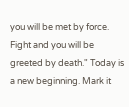you will be met by force. Fight and you will be greeted by death." Today is a new beginning. Mark it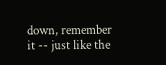down, remember it -- just like the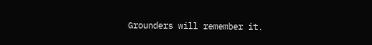Grounders will remember it.